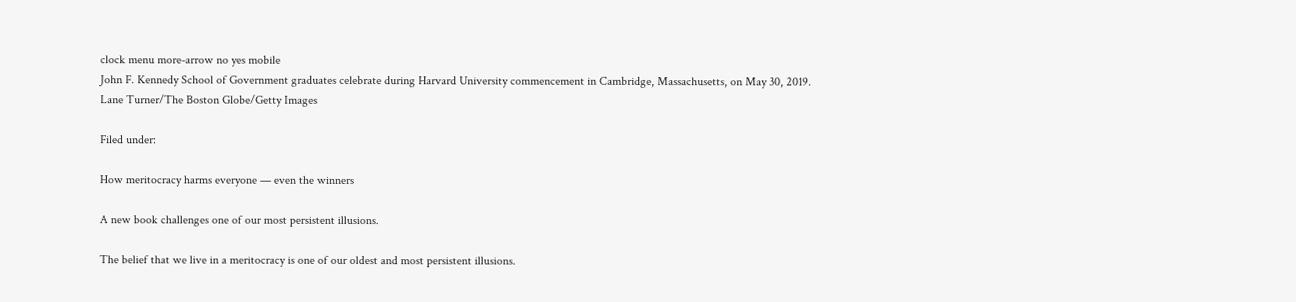clock menu more-arrow no yes mobile
John F. Kennedy School of Government graduates celebrate during Harvard University commencement in Cambridge, Massachusetts, on May 30, 2019.
Lane Turner/The Boston Globe/Getty Images

Filed under:

How meritocracy harms everyone — even the winners

A new book challenges one of our most persistent illusions.

The belief that we live in a meritocracy is one of our oldest and most persistent illusions.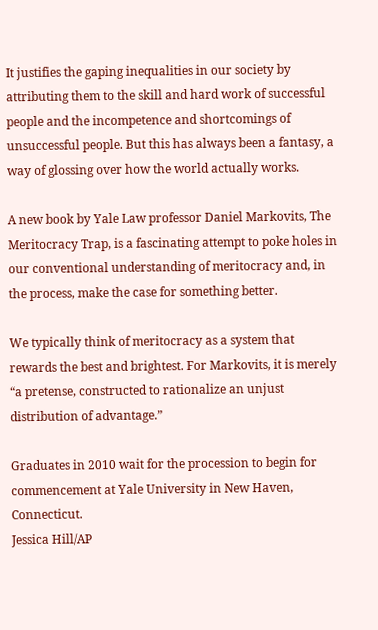It justifies the gaping inequalities in our society by attributing them to the skill and hard work of successful people and the incompetence and shortcomings of unsuccessful people. But this has always been a fantasy, a way of glossing over how the world actually works.

A new book by Yale Law professor Daniel Markovits, The Meritocracy Trap, is a fascinating attempt to poke holes in our conventional understanding of meritocracy and, in the process, make the case for something better.

We typically think of meritocracy as a system that rewards the best and brightest. For Markovits, it is merely “a pretense, constructed to rationalize an unjust distribution of advantage.”

Graduates in 2010 wait for the procession to begin for commencement at Yale University in New Haven, Connecticut.
Jessica Hill/AP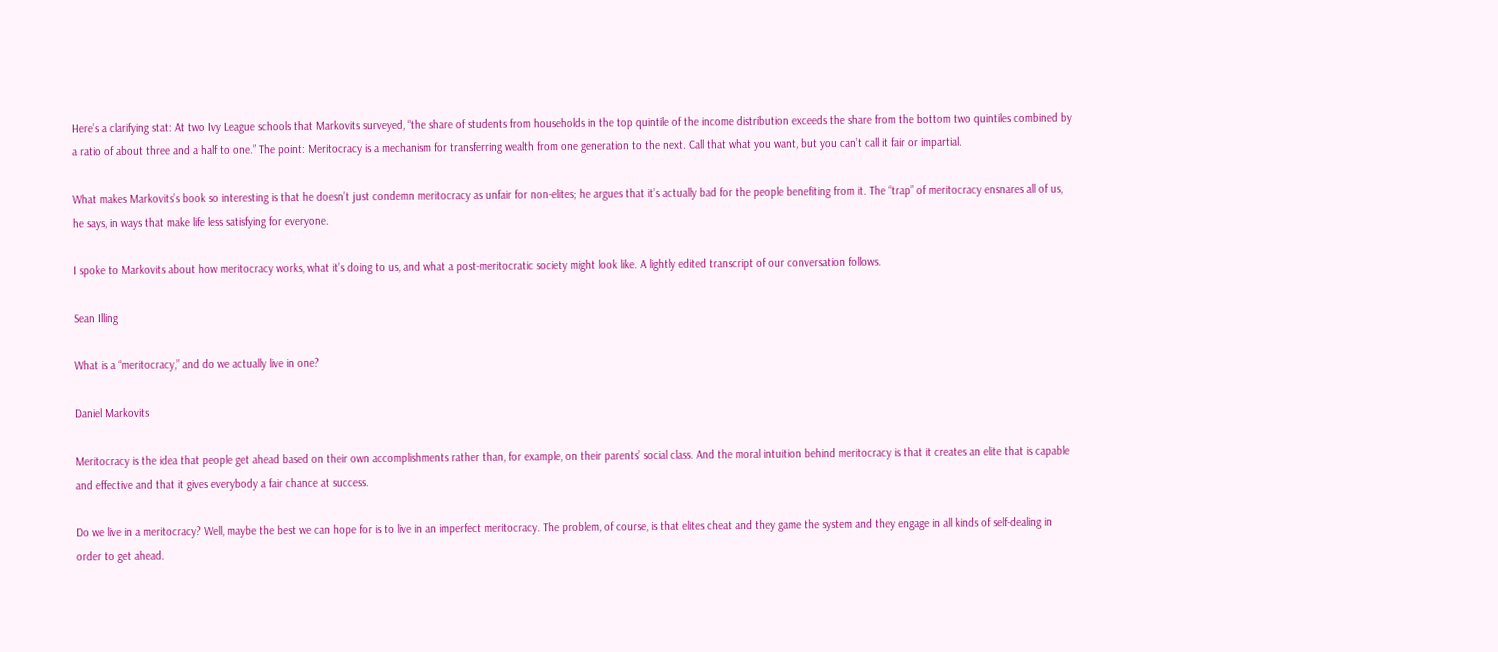Here’s a clarifying stat: At two Ivy League schools that Markovits surveyed, “the share of students from households in the top quintile of the income distribution exceeds the share from the bottom two quintiles combined by a ratio of about three and a half to one.” The point: Meritocracy is a mechanism for transferring wealth from one generation to the next. Call that what you want, but you can’t call it fair or impartial.

What makes Markovits’s book so interesting is that he doesn’t just condemn meritocracy as unfair for non-elites; he argues that it’s actually bad for the people benefiting from it. The “trap” of meritocracy ensnares all of us, he says, in ways that make life less satisfying for everyone.

I spoke to Markovits about how meritocracy works, what it’s doing to us, and what a post-meritocratic society might look like. A lightly edited transcript of our conversation follows.

Sean Illing

What is a “meritocracy,” and do we actually live in one?

Daniel Markovits

Meritocracy is the idea that people get ahead based on their own accomplishments rather than, for example, on their parents’ social class. And the moral intuition behind meritocracy is that it creates an elite that is capable and effective and that it gives everybody a fair chance at success.

Do we live in a meritocracy? Well, maybe the best we can hope for is to live in an imperfect meritocracy. The problem, of course, is that elites cheat and they game the system and they engage in all kinds of self-dealing in order to get ahead.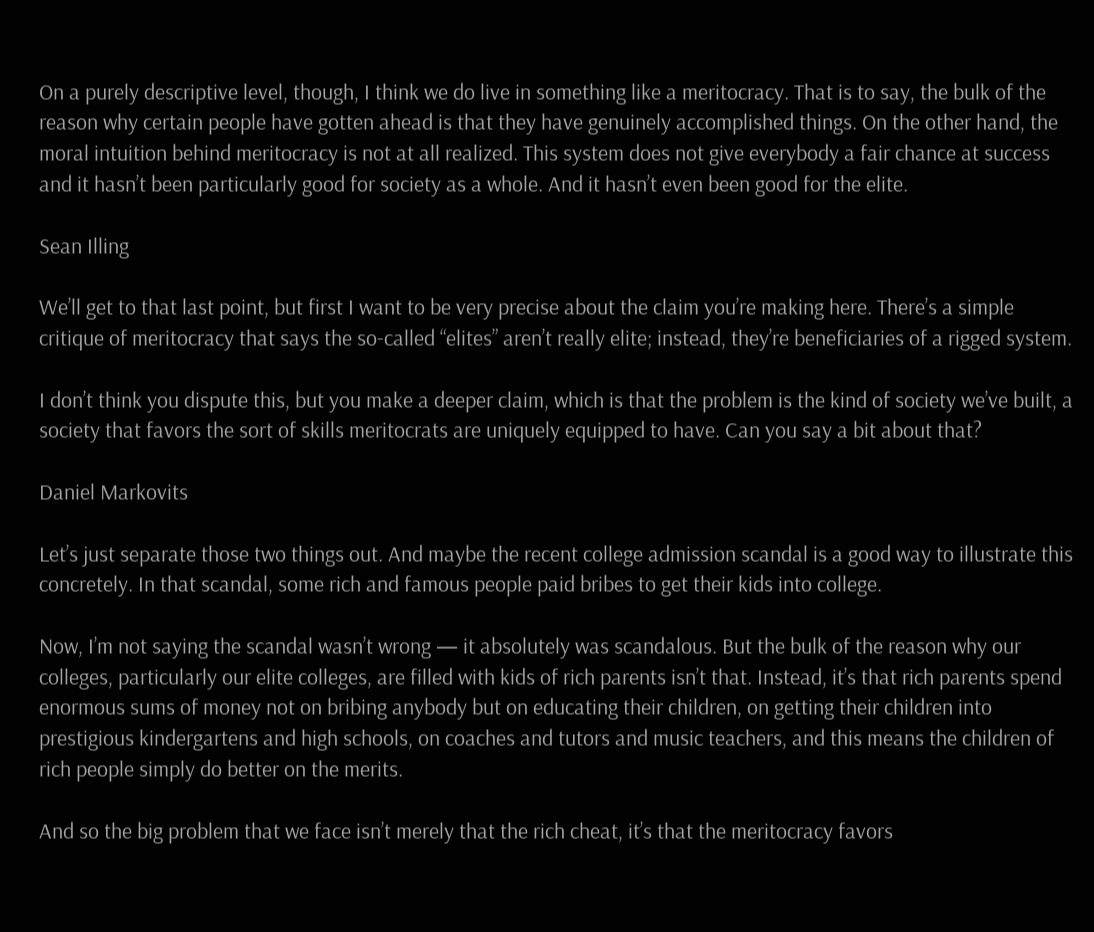On a purely descriptive level, though, I think we do live in something like a meritocracy. That is to say, the bulk of the reason why certain people have gotten ahead is that they have genuinely accomplished things. On the other hand, the moral intuition behind meritocracy is not at all realized. This system does not give everybody a fair chance at success and it hasn’t been particularly good for society as a whole. And it hasn’t even been good for the elite.

Sean Illing

We’ll get to that last point, but first I want to be very precise about the claim you’re making here. There’s a simple critique of meritocracy that says the so-called “elites” aren’t really elite; instead, they’re beneficiaries of a rigged system.

I don’t think you dispute this, but you make a deeper claim, which is that the problem is the kind of society we’ve built, a society that favors the sort of skills meritocrats are uniquely equipped to have. Can you say a bit about that?

Daniel Markovits

Let’s just separate those two things out. And maybe the recent college admission scandal is a good way to illustrate this concretely. In that scandal, some rich and famous people paid bribes to get their kids into college.

Now, I’m not saying the scandal wasn’t wrong — it absolutely was scandalous. But the bulk of the reason why our colleges, particularly our elite colleges, are filled with kids of rich parents isn’t that. Instead, it’s that rich parents spend enormous sums of money not on bribing anybody but on educating their children, on getting their children into prestigious kindergartens and high schools, on coaches and tutors and music teachers, and this means the children of rich people simply do better on the merits.

And so the big problem that we face isn’t merely that the rich cheat, it’s that the meritocracy favors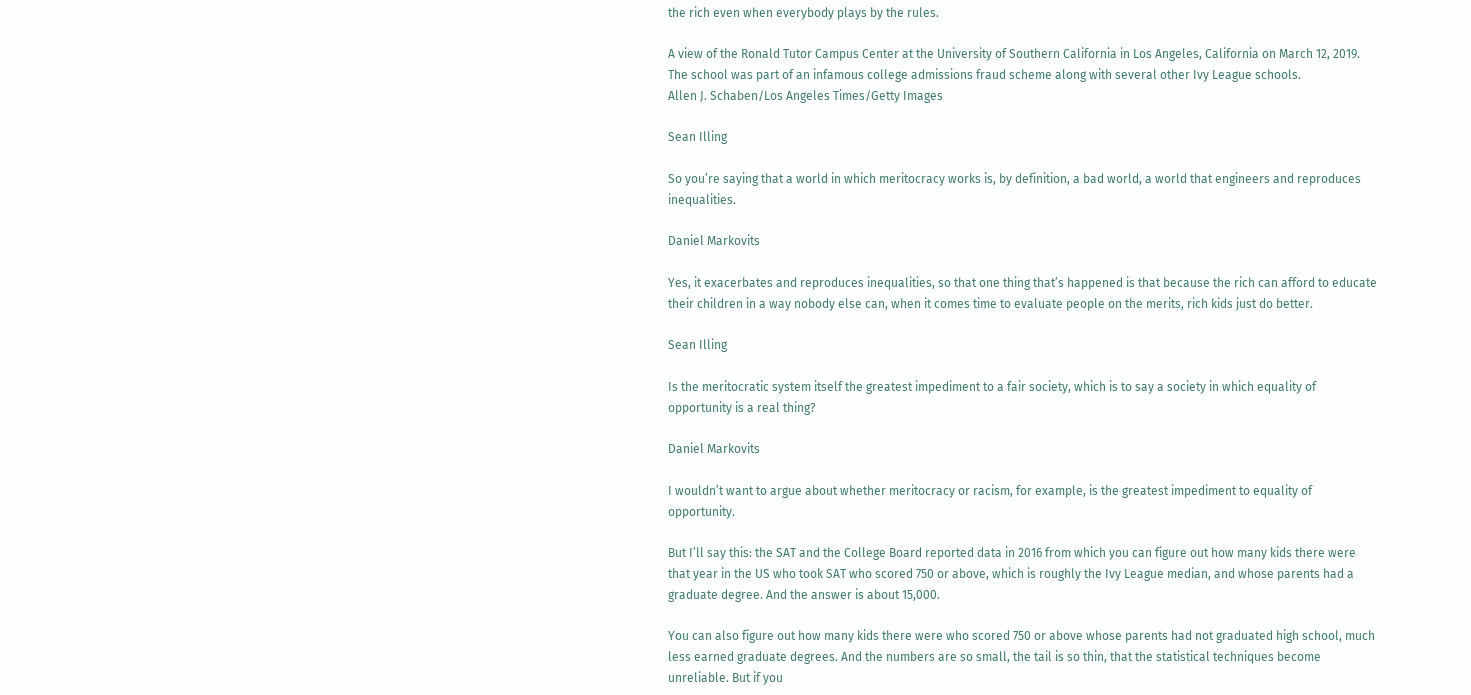the rich even when everybody plays by the rules.

A view of the Ronald Tutor Campus Center at the University of Southern California in Los Angeles, California on March 12, 2019. The school was part of an infamous college admissions fraud scheme along with several other Ivy League schools.
Allen J. Schaben/Los Angeles Times/Getty Images

Sean Illing

So you’re saying that a world in which meritocracy works is, by definition, a bad world, a world that engineers and reproduces inequalities.

Daniel Markovits

Yes, it exacerbates and reproduces inequalities, so that one thing that’s happened is that because the rich can afford to educate their children in a way nobody else can, when it comes time to evaluate people on the merits, rich kids just do better.

Sean Illing

Is the meritocratic system itself the greatest impediment to a fair society, which is to say a society in which equality of opportunity is a real thing?

Daniel Markovits

I wouldn’t want to argue about whether meritocracy or racism, for example, is the greatest impediment to equality of opportunity.

But I’ll say this: the SAT and the College Board reported data in 2016 from which you can figure out how many kids there were that year in the US who took SAT who scored 750 or above, which is roughly the Ivy League median, and whose parents had a graduate degree. And the answer is about 15,000.

You can also figure out how many kids there were who scored 750 or above whose parents had not graduated high school, much less earned graduate degrees. And the numbers are so small, the tail is so thin, that the statistical techniques become unreliable. But if you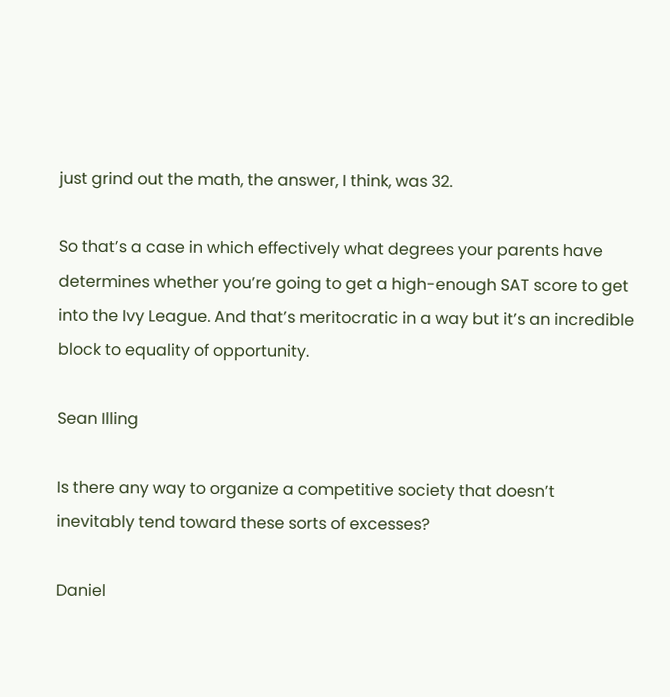just grind out the math, the answer, I think, was 32.

So that’s a case in which effectively what degrees your parents have determines whether you’re going to get a high-enough SAT score to get into the Ivy League. And that’s meritocratic in a way but it’s an incredible block to equality of opportunity.

Sean Illing

Is there any way to organize a competitive society that doesn’t inevitably tend toward these sorts of excesses?

Daniel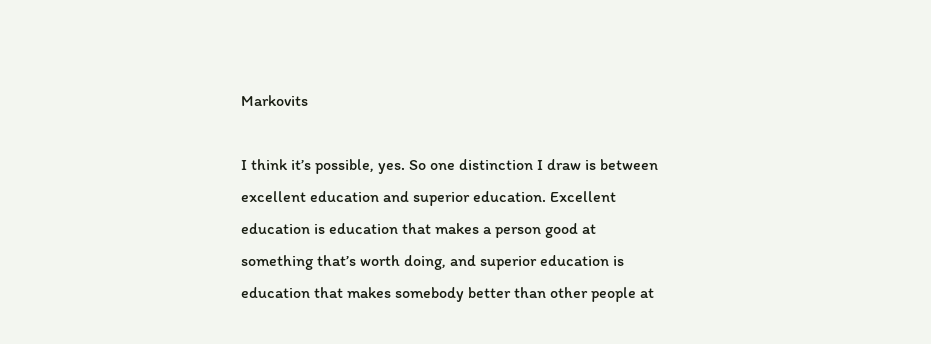Markovits

I think it’s possible, yes. So one distinction I draw is between excellent education and superior education. Excellent education is education that makes a person good at something that’s worth doing, and superior education is education that makes somebody better than other people at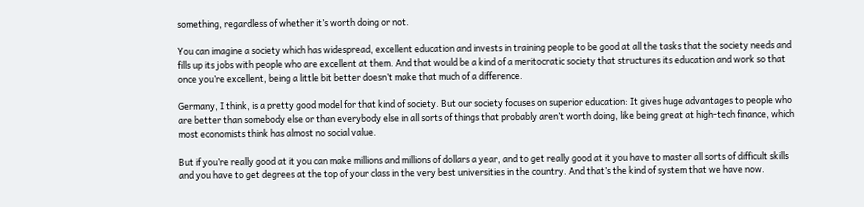something, regardless of whether it’s worth doing or not.

You can imagine a society which has widespread, excellent education and invests in training people to be good at all the tasks that the society needs and fills up its jobs with people who are excellent at them. And that would be a kind of a meritocratic society that structures its education and work so that once you’re excellent, being a little bit better doesn’t make that much of a difference.

Germany, I think, is a pretty good model for that kind of society. But our society focuses on superior education: It gives huge advantages to people who are better than somebody else or than everybody else in all sorts of things that probably aren’t worth doing, like being great at high-tech finance, which most economists think has almost no social value.

But if you’re really good at it you can make millions and millions of dollars a year, and to get really good at it you have to master all sorts of difficult skills and you have to get degrees at the top of your class in the very best universities in the country. And that’s the kind of system that we have now.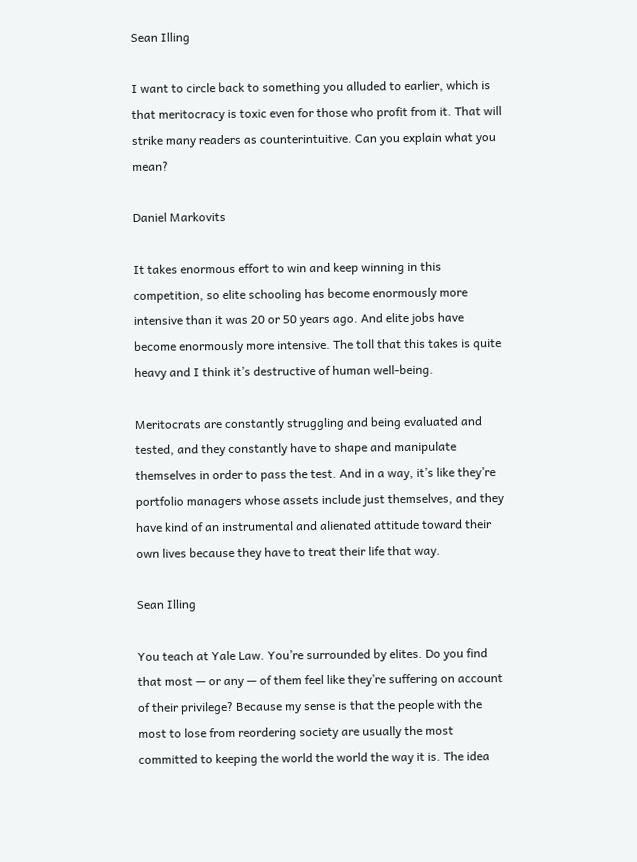Sean Illing

I want to circle back to something you alluded to earlier, which is that meritocracy is toxic even for those who profit from it. That will strike many readers as counterintuitive. Can you explain what you mean?

Daniel Markovits

It takes enormous effort to win and keep winning in this competition, so elite schooling has become enormously more intensive than it was 20 or 50 years ago. And elite jobs have become enormously more intensive. The toll that this takes is quite heavy and I think it’s destructive of human well-being.

Meritocrats are constantly struggling and being evaluated and tested, and they constantly have to shape and manipulate themselves in order to pass the test. And in a way, it’s like they’re portfolio managers whose assets include just themselves, and they have kind of an instrumental and alienated attitude toward their own lives because they have to treat their life that way.

Sean Illing

You teach at Yale Law. You’re surrounded by elites. Do you find that most — or any — of them feel like they’re suffering on account of their privilege? Because my sense is that the people with the most to lose from reordering society are usually the most committed to keeping the world the world the way it is. The idea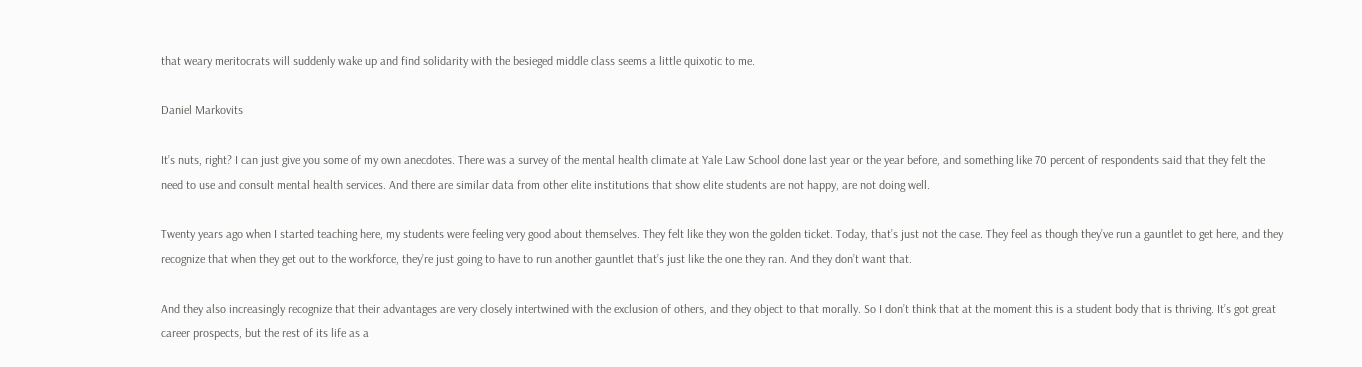that weary meritocrats will suddenly wake up and find solidarity with the besieged middle class seems a little quixotic to me.

Daniel Markovits

It’s nuts, right? I can just give you some of my own anecdotes. There was a survey of the mental health climate at Yale Law School done last year or the year before, and something like 70 percent of respondents said that they felt the need to use and consult mental health services. And there are similar data from other elite institutions that show elite students are not happy, are not doing well.

Twenty years ago when I started teaching here, my students were feeling very good about themselves. They felt like they won the golden ticket. Today, that’s just not the case. They feel as though they’ve run a gauntlet to get here, and they recognize that when they get out to the workforce, they’re just going to have to run another gauntlet that’s just like the one they ran. And they don’t want that.

And they also increasingly recognize that their advantages are very closely intertwined with the exclusion of others, and they object to that morally. So I don’t think that at the moment this is a student body that is thriving. It’s got great career prospects, but the rest of its life as a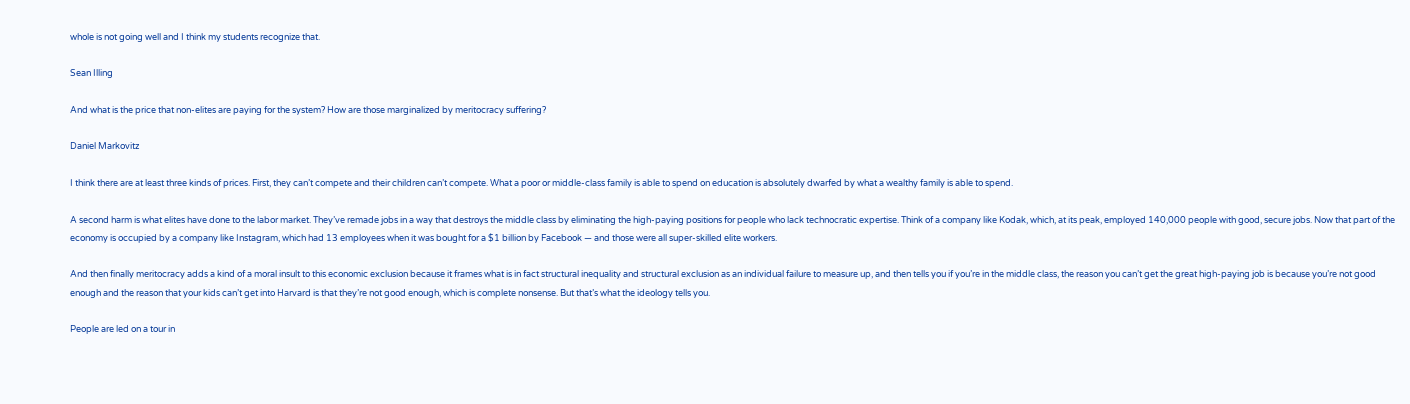whole is not going well and I think my students recognize that.

Sean Illing

And what is the price that non-elites are paying for the system? How are those marginalized by meritocracy suffering?

Daniel Markovitz

I think there are at least three kinds of prices. First, they can’t compete and their children can’t compete. What a poor or middle-class family is able to spend on education is absolutely dwarfed by what a wealthy family is able to spend.

A second harm is what elites have done to the labor market. They’ve remade jobs in a way that destroys the middle class by eliminating the high-paying positions for people who lack technocratic expertise. Think of a company like Kodak, which, at its peak, employed 140,000 people with good, secure jobs. Now that part of the economy is occupied by a company like Instagram, which had 13 employees when it was bought for a $1 billion by Facebook — and those were all super-skilled elite workers.

And then finally meritocracy adds a kind of a moral insult to this economic exclusion because it frames what is in fact structural inequality and structural exclusion as an individual failure to measure up, and then tells you if you’re in the middle class, the reason you can’t get the great high-paying job is because you’re not good enough and the reason that your kids can’t get into Harvard is that they’re not good enough, which is complete nonsense. But that’s what the ideology tells you.

People are led on a tour in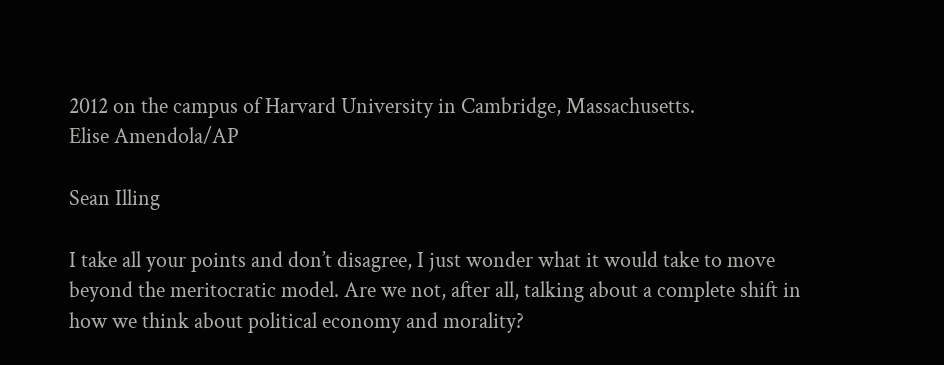2012 on the campus of Harvard University in Cambridge, Massachusetts.
Elise Amendola/AP

Sean Illing

I take all your points and don’t disagree, I just wonder what it would take to move beyond the meritocratic model. Are we not, after all, talking about a complete shift in how we think about political economy and morality?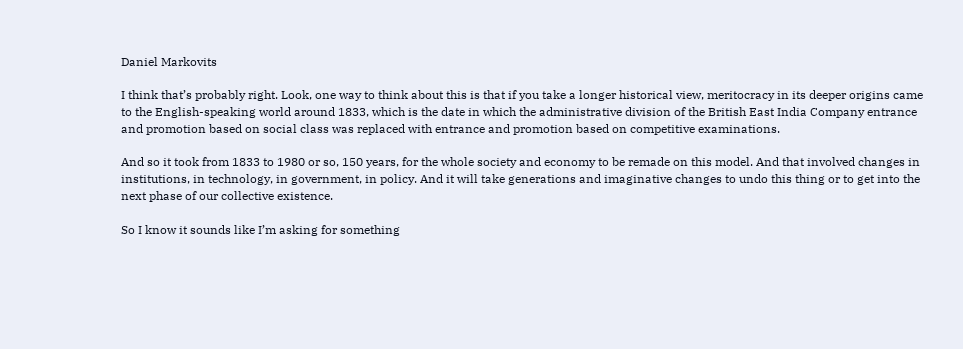Daniel Markovits

I think that’s probably right. Look, one way to think about this is that if you take a longer historical view, meritocracy in its deeper origins came to the English-speaking world around 1833, which is the date in which the administrative division of the British East India Company entrance and promotion based on social class was replaced with entrance and promotion based on competitive examinations.

And so it took from 1833 to 1980 or so, 150 years, for the whole society and economy to be remade on this model. And that involved changes in institutions, in technology, in government, in policy. And it will take generations and imaginative changes to undo this thing or to get into the next phase of our collective existence.

So I know it sounds like I’m asking for something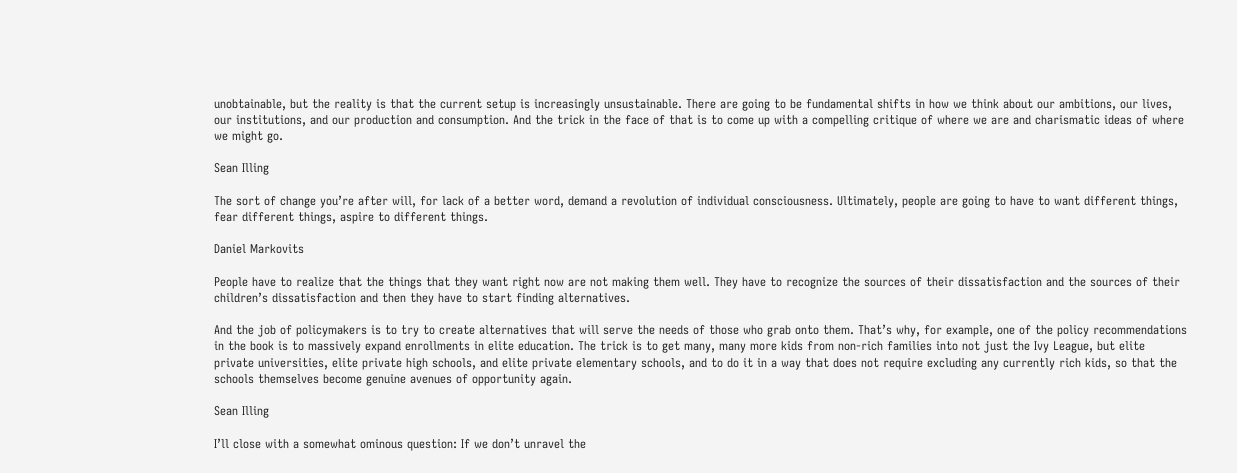unobtainable, but the reality is that the current setup is increasingly unsustainable. There are going to be fundamental shifts in how we think about our ambitions, our lives, our institutions, and our production and consumption. And the trick in the face of that is to come up with a compelling critique of where we are and charismatic ideas of where we might go.

Sean Illing

The sort of change you’re after will, for lack of a better word, demand a revolution of individual consciousness. Ultimately, people are going to have to want different things, fear different things, aspire to different things.

Daniel Markovits

People have to realize that the things that they want right now are not making them well. They have to recognize the sources of their dissatisfaction and the sources of their children’s dissatisfaction and then they have to start finding alternatives.

And the job of policymakers is to try to create alternatives that will serve the needs of those who grab onto them. That’s why, for example, one of the policy recommendations in the book is to massively expand enrollments in elite education. The trick is to get many, many more kids from non-rich families into not just the Ivy League, but elite private universities, elite private high schools, and elite private elementary schools, and to do it in a way that does not require excluding any currently rich kids, so that the schools themselves become genuine avenues of opportunity again.

Sean Illing

I’ll close with a somewhat ominous question: If we don’t unravel the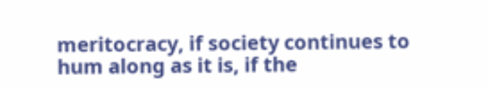meritocracy, if society continues to hum along as it is, if the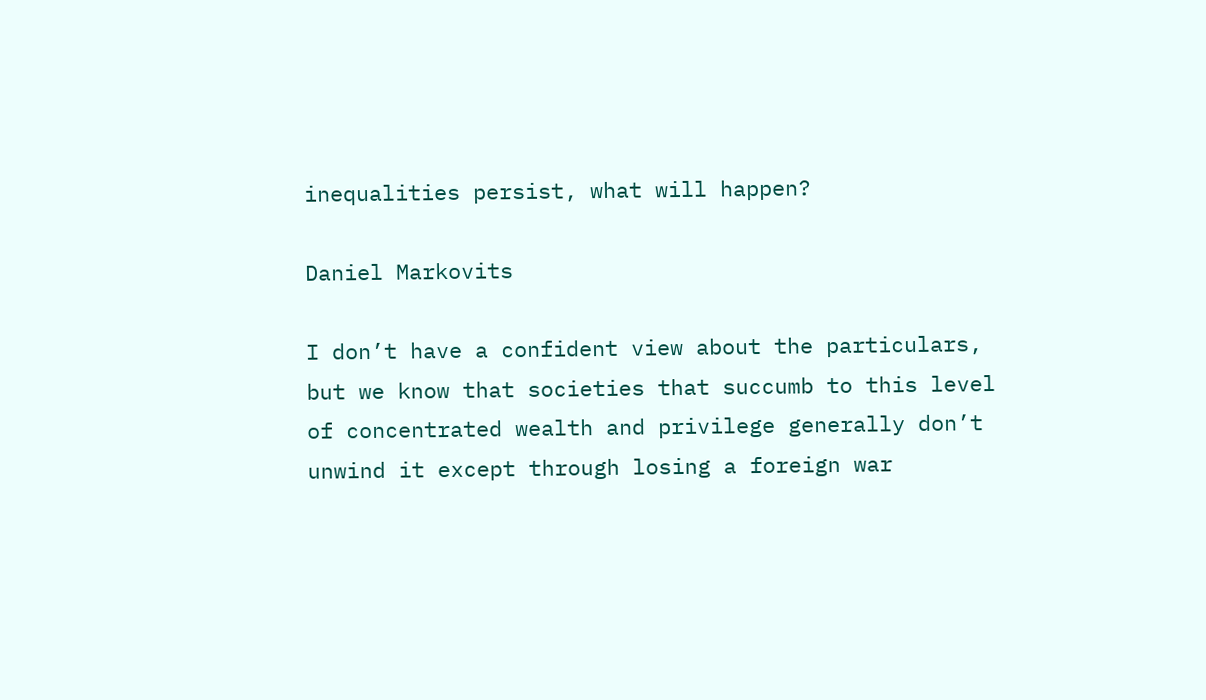inequalities persist, what will happen?

Daniel Markovits

I don’t have a confident view about the particulars, but we know that societies that succumb to this level of concentrated wealth and privilege generally don’t unwind it except through losing a foreign war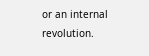or an internal revolution.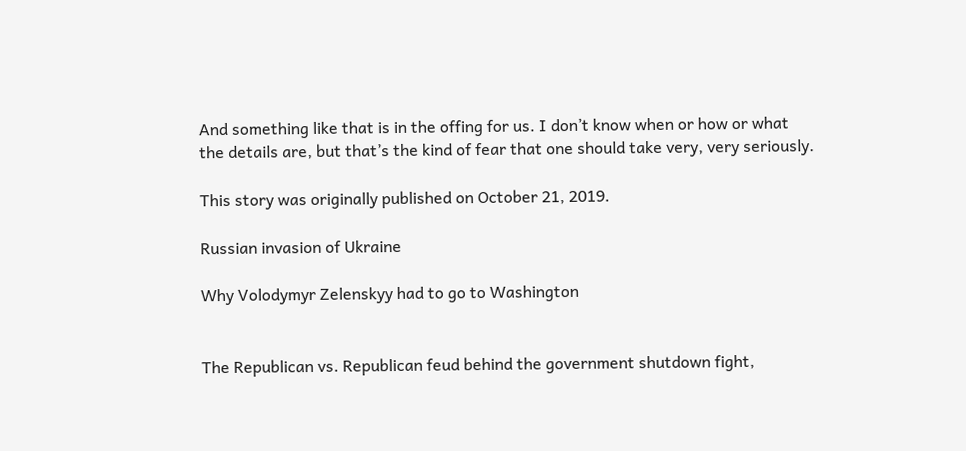And something like that is in the offing for us. I don’t know when or how or what the details are, but that’s the kind of fear that one should take very, very seriously.

This story was originally published on October 21, 2019.

Russian invasion of Ukraine

Why Volodymyr Zelenskyy had to go to Washington


The Republican vs. Republican feud behind the government shutdown fight,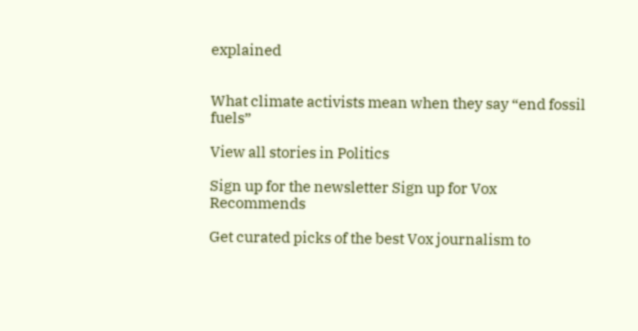explained


What climate activists mean when they say “end fossil fuels”

View all stories in Politics

Sign up for the newsletter Sign up for Vox Recommends

Get curated picks of the best Vox journalism to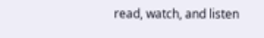read, watch, and listen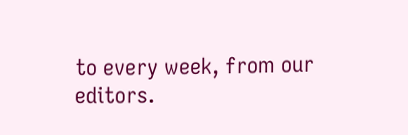to every week, from our editors.